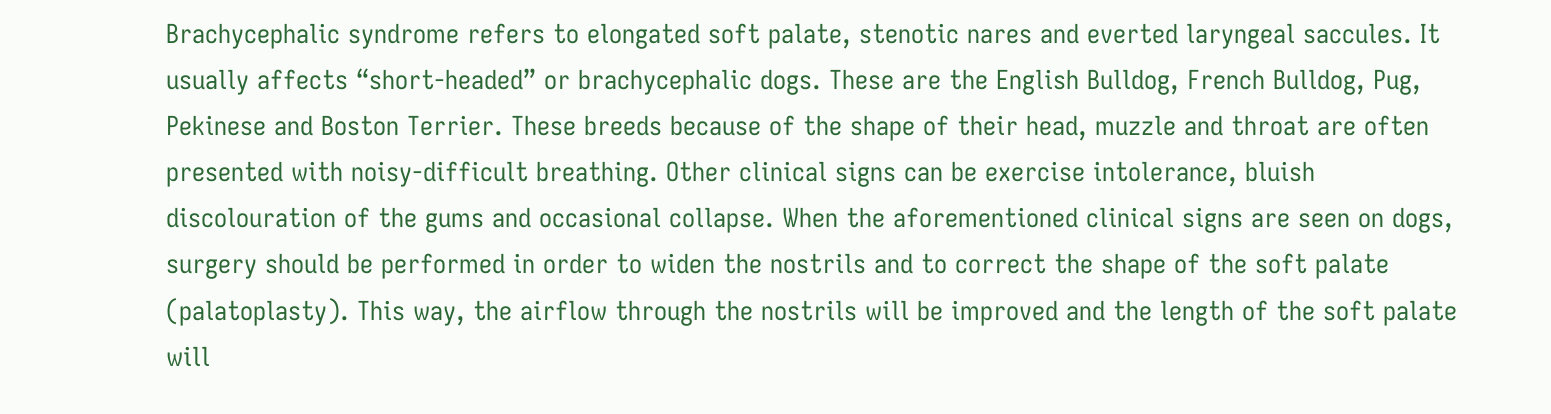Brachycephalic syndrome refers to elongated soft palate, stenotic nares and everted laryngeal saccules. It usually affects “short-headed” or brachycephalic dogs. These are the English Bulldog, French Bulldog, Pug, Pekinese and Boston Terrier. These breeds because of the shape of their head, muzzle and throat are often presented with noisy-difficult breathing. Other clinical signs can be exercise intolerance, bluish discolouration of the gums and occasional collapse. When the aforementioned clinical signs are seen on dogs, surgery should be performed in order to widen the nostrils and to correct the shape of the soft palate (palatoplasty). This way, the airflow through the nostrils will be improved and the length of the soft palate will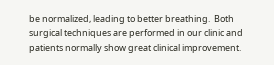be normalized, leading to better breathing.  Both surgical techniques are performed in our clinic and patients normally show great clinical improvement.